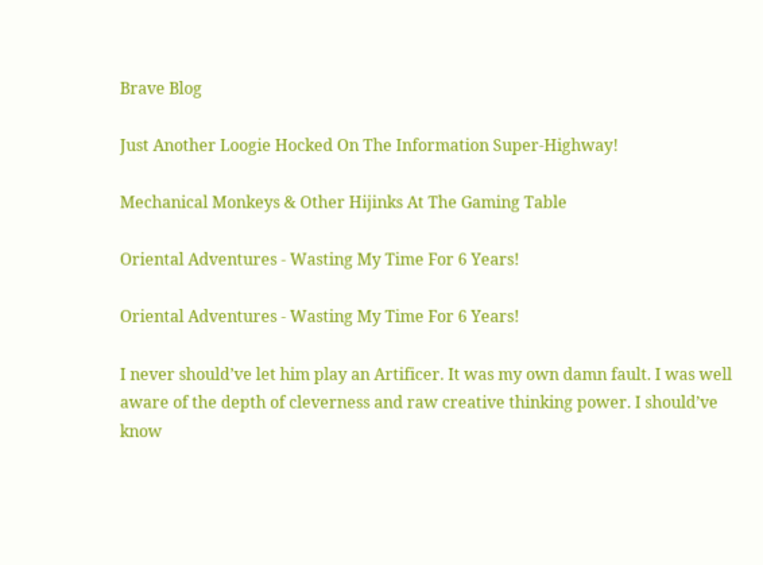Brave Blog

Just Another Loogie Hocked On The Information Super-Highway!

Mechanical Monkeys & Other Hijinks At The Gaming Table

Oriental Adventures - Wasting My Time For 6 Years!

Oriental Adventures - Wasting My Time For 6 Years!

I never should’ve let him play an Artificer. It was my own damn fault. I was well aware of the depth of cleverness and raw creative thinking power. I should’ve know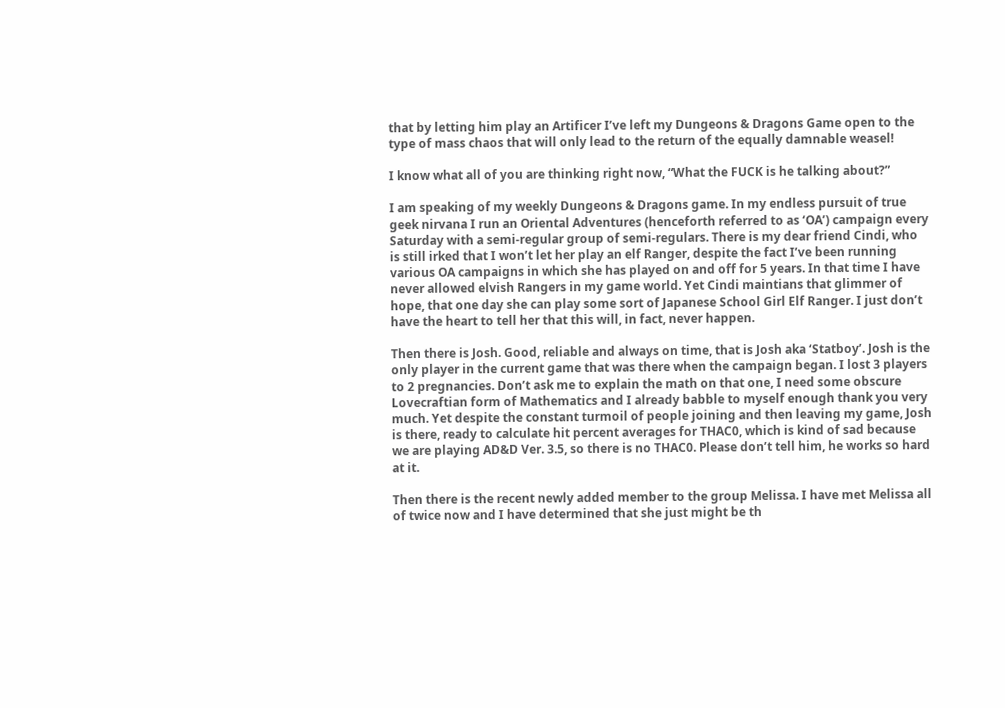that by letting him play an Artificer I’ve left my Dungeons & Dragons Game open to the type of mass chaos that will only lead to the return of the equally damnable weasel!

I know what all of you are thinking right now, “What the FUCK is he talking about?”

I am speaking of my weekly Dungeons & Dragons game. In my endless pursuit of true geek nirvana I run an Oriental Adventures (henceforth referred to as ‘OA’) campaign every Saturday with a semi-regular group of semi-regulars. There is my dear friend Cindi, who is still irked that I won’t let her play an elf Ranger, despite the fact I’ve been running various OA campaigns in which she has played on and off for 5 years. In that time I have never allowed elvish Rangers in my game world. Yet Cindi maintians that glimmer of hope, that one day she can play some sort of Japanese School Girl Elf Ranger. I just don’t have the heart to tell her that this will, in fact, never happen.

Then there is Josh. Good, reliable and always on time, that is Josh aka ‘Statboy’. Josh is the only player in the current game that was there when the campaign began. I lost 3 players to 2 pregnancies. Don’t ask me to explain the math on that one, I need some obscure Lovecraftian form of Mathematics and I already babble to myself enough thank you very much. Yet despite the constant turmoil of people joining and then leaving my game, Josh is there, ready to calculate hit percent averages for THAC0, which is kind of sad because we are playing AD&D Ver. 3.5, so there is no THAC0. Please don’t tell him, he works so hard at it.

Then there is the recent newly added member to the group Melissa. I have met Melissa all of twice now and I have determined that she just might be th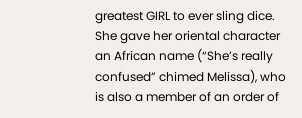greatest GIRL to ever sling dice. She gave her oriental character an African name (“She’s really confused” chimed Melissa), who is also a member of an order of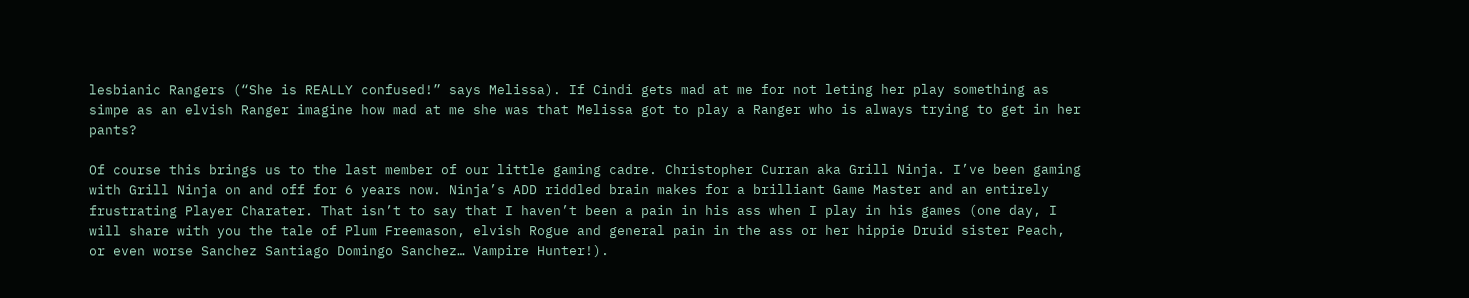lesbianic Rangers (“She is REALLY confused!” says Melissa). If Cindi gets mad at me for not leting her play something as simpe as an elvish Ranger imagine how mad at me she was that Melissa got to play a Ranger who is always trying to get in her pants?

Of course this brings us to the last member of our little gaming cadre. Christopher Curran aka Grill Ninja. I’ve been gaming with Grill Ninja on and off for 6 years now. Ninja’s ADD riddled brain makes for a brilliant Game Master and an entirely frustrating Player Charater. That isn’t to say that I haven’t been a pain in his ass when I play in his games (one day, I will share with you the tale of Plum Freemason, elvish Rogue and general pain in the ass or her hippie Druid sister Peach, or even worse Sanchez Santiago Domingo Sanchez… Vampire Hunter!).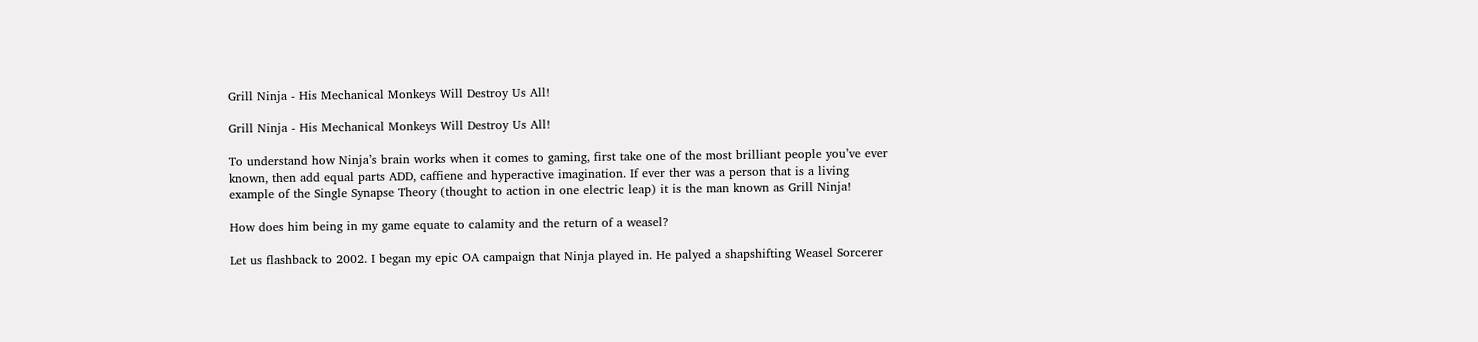Grill Ninja - His Mechanical Monkeys Will Destroy Us All!

Grill Ninja - His Mechanical Monkeys Will Destroy Us All!

To understand how Ninja’s brain works when it comes to gaming, first take one of the most brilliant people you’ve ever known, then add equal parts ADD, caffiene and hyperactive imagination. If ever ther was a person that is a living example of the Single Synapse Theory (thought to action in one electric leap) it is the man known as Grill Ninja!

How does him being in my game equate to calamity and the return of a weasel?

Let us flashback to 2002. I began my epic OA campaign that Ninja played in. He palyed a shapshifting Weasel Sorcerer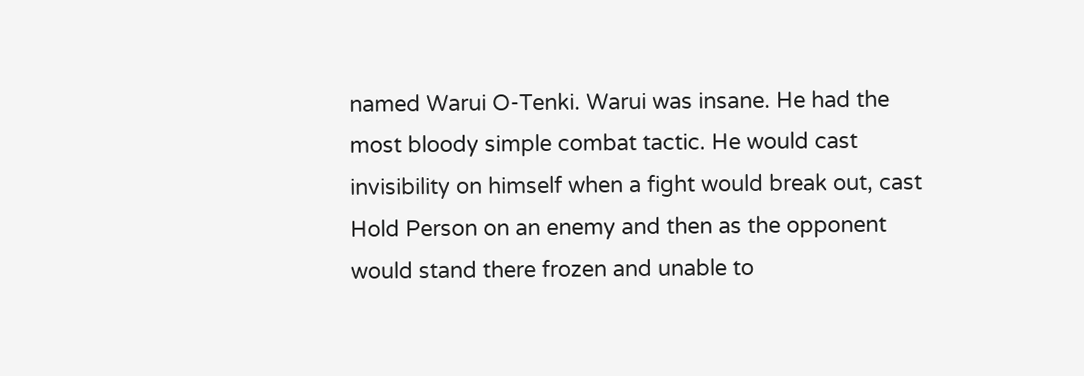named Warui O-Tenki. Warui was insane. He had the most bloody simple combat tactic. He would cast invisibility on himself when a fight would break out, cast Hold Person on an enemy and then as the opponent would stand there frozen and unable to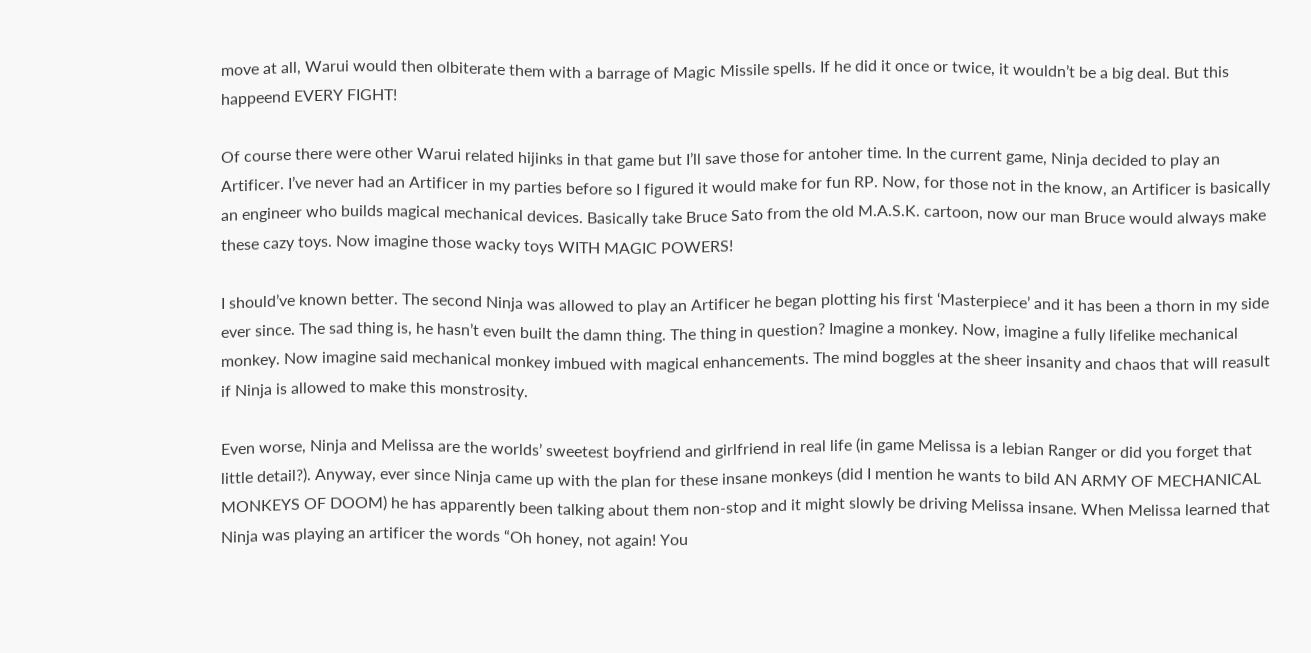move at all, Warui would then olbiterate them with a barrage of Magic Missile spells. If he did it once or twice, it wouldn’t be a big deal. But this happeend EVERY FIGHT!

Of course there were other Warui related hijinks in that game but I’ll save those for antoher time. In the current game, Ninja decided to play an Artificer. I’ve never had an Artificer in my parties before so I figured it would make for fun RP. Now, for those not in the know, an Artificer is basically an engineer who builds magical mechanical devices. Basically take Bruce Sato from the old M.A.S.K. cartoon, now our man Bruce would always make these cazy toys. Now imagine those wacky toys WITH MAGIC POWERS!

I should’ve known better. The second Ninja was allowed to play an Artificer he began plotting his first ‘Masterpiece’ and it has been a thorn in my side ever since. The sad thing is, he hasn’t even built the damn thing. The thing in question? Imagine a monkey. Now, imagine a fully lifelike mechanical monkey. Now imagine said mechanical monkey imbued with magical enhancements. The mind boggles at the sheer insanity and chaos that will reasult if Ninja is allowed to make this monstrosity.

Even worse, Ninja and Melissa are the worlds’ sweetest boyfriend and girlfriend in real life (in game Melissa is a lebian Ranger or did you forget that little detail?). Anyway, ever since Ninja came up with the plan for these insane monkeys (did I mention he wants to bild AN ARMY OF MECHANICAL MONKEYS OF DOOM) he has apparently been talking about them non-stop and it might slowly be driving Melissa insane. When Melissa learned that Ninja was playing an artificer the words “Oh honey, not again! You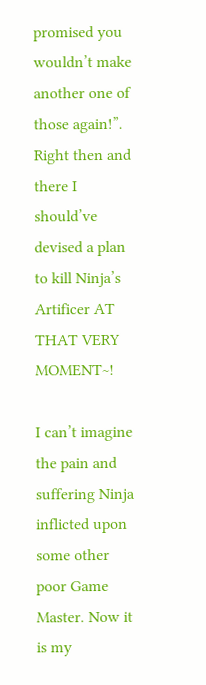promised you wouldn’t make another one of those again!”. Right then and there I should’ve devised a plan to kill Ninja’s Artificer AT THAT VERY MOMENT~!

I can’t imagine the pain and suffering Ninja inflicted upon some other poor Game Master. Now it is my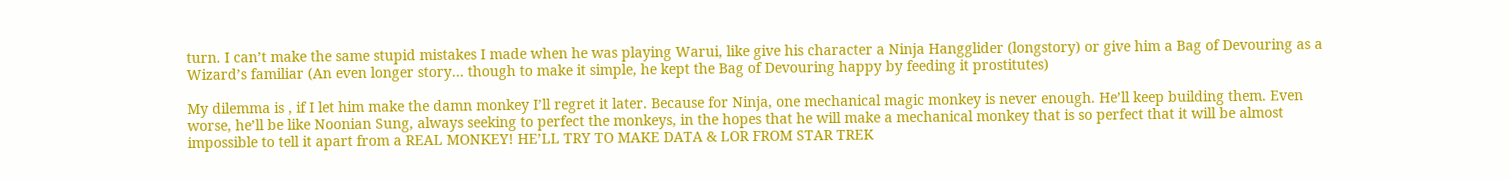turn. I can’t make the same stupid mistakes I made when he was playing Warui, like give his character a Ninja Hangglider (longstory) or give him a Bag of Devouring as a Wizard’s familiar (An even longer story… though to make it simple, he kept the Bag of Devouring happy by feeding it prostitutes)

My dilemma is , if I let him make the damn monkey I’ll regret it later. Because for Ninja, one mechanical magic monkey is never enough. He’ll keep building them. Even worse, he’ll be like Noonian Sung, always seeking to perfect the monkeys, in the hopes that he will make a mechanical monkey that is so perfect that it will be almost impossible to tell it apart from a REAL MONKEY! HE’LL TRY TO MAKE DATA & LOR FROM STAR TREK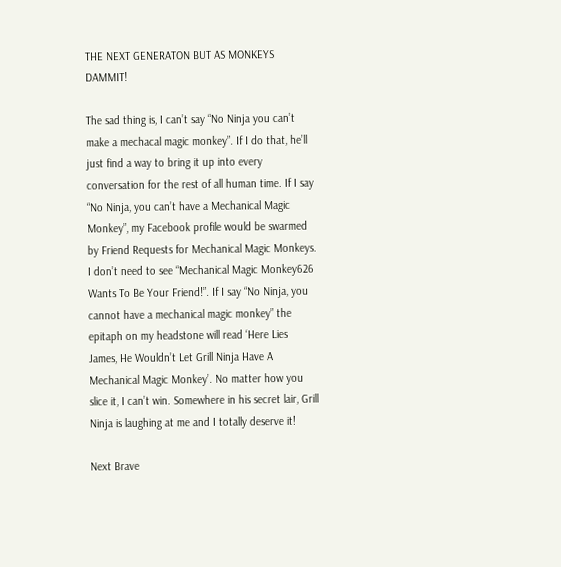THE NEXT GENERATON BUT AS MONKEYS DAMMIT!

The sad thing is, I can’t say “No Ninja you can’t make a mechacal magic monkey”. If I do that, he’ll just find a way to bring it up into every conversation for the rest of all human time. If I say “No Ninja, you can’t have a Mechanical Magic Monkey”, my Facebook profile would be swarmed by Friend Requests for Mechanical Magic Monkeys. I don’t need to see “Mechanical Magic Monkey626 Wants To Be Your Friend!”. If I say “No Ninja, you cannot have a mechanical magic monkey” the epitaph on my headstone will read ‘Here Lies James, He Wouldn’t Let Grill Ninja Have A Mechanical Magic Monkey’. No matter how you slice it, I can’t win. Somewhere in his secret lair, Grill Ninja is laughing at me and I totally deserve it!

Next Brave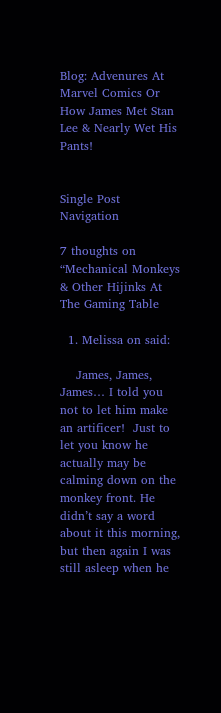Blog: Advenures At Marvel Comics Or How James Met Stan Lee & Nearly Wet His Pants!


Single Post Navigation

7 thoughts on “Mechanical Monkeys & Other Hijinks At The Gaming Table

  1. Melissa on said:

    James, James, James… I told you not to let him make an artificer!  Just to let you know he actually may be calming down on the monkey front. He didn’t say a word about it this morning, but then again I was still asleep when he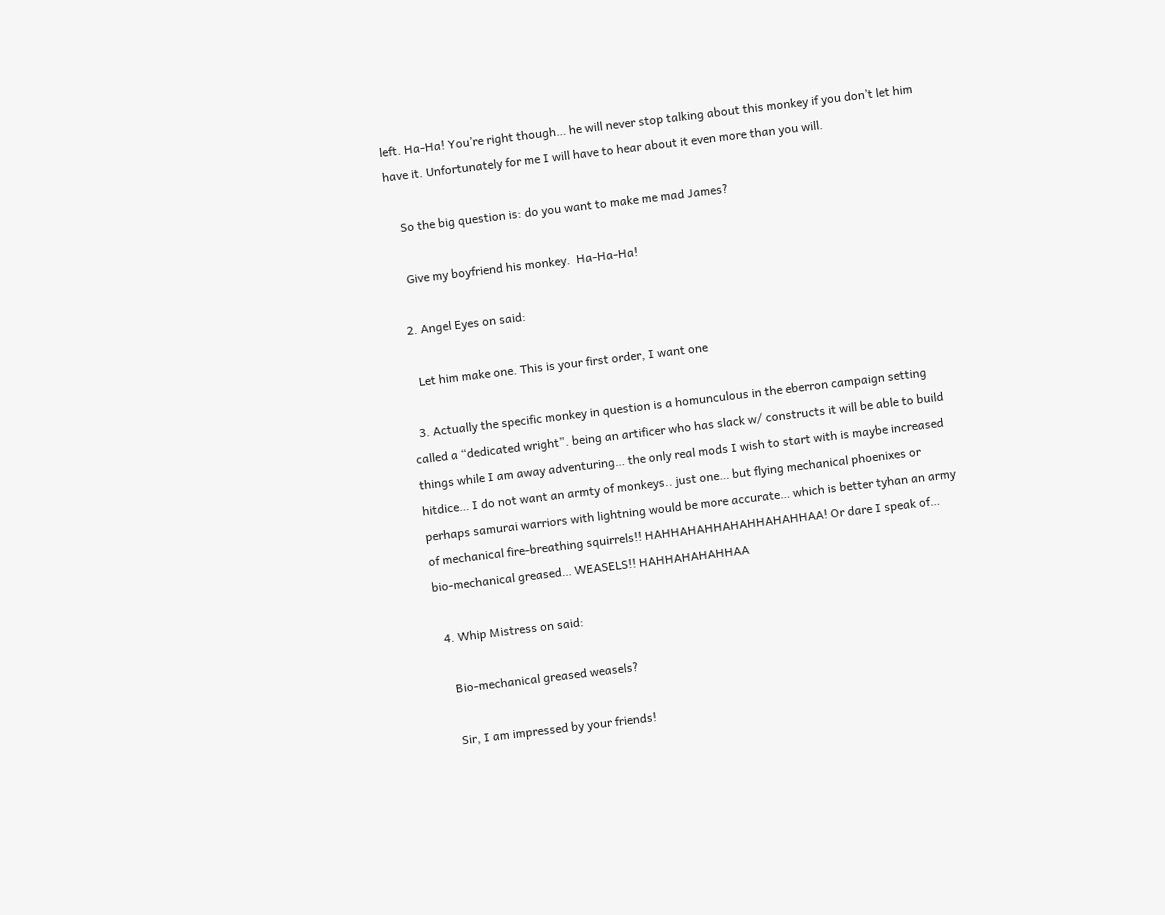left. Ha-Ha! You’re right though… he will never stop talking about this monkey if you don’t let him have it. Unfortunately for me I will have to hear about it even more than you will.

    So the big question is: do you want to make me mad James?

    Give my boyfriend his monkey.  Ha-Ha-Ha!

  2. Angel Eyes on said:

    Let him make one. This is your first order, I want one

  3. Actually the specific monkey in question is a homunculous in the eberron campaign setting called a “dedicated wright”. being an artificer who has slack w/ constructs it will be able to build things while I am away adventuring… the only real mods I wish to start with is maybe increased hitdice… I do not want an armty of monkeys.. just one… but flying mechanical phoenixes or perhaps samurai warriors with lightning would be more accurate… which is better tyhan an army of mechanical fire-breathing squirrels!! HAHHAHAHHAHAHHAHAHHAA! Or dare I speak of… bio-mechanical greased… WEASELS!! HAHHAHAHAHHAA

  4. Whip Mistress on said:

    Bio-mechanical greased weasels?

    Sir, I am impressed by your friends!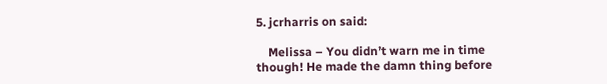5. jcrharris on said:

    Melissa – You didn’t warn me in time though! He made the damn thing before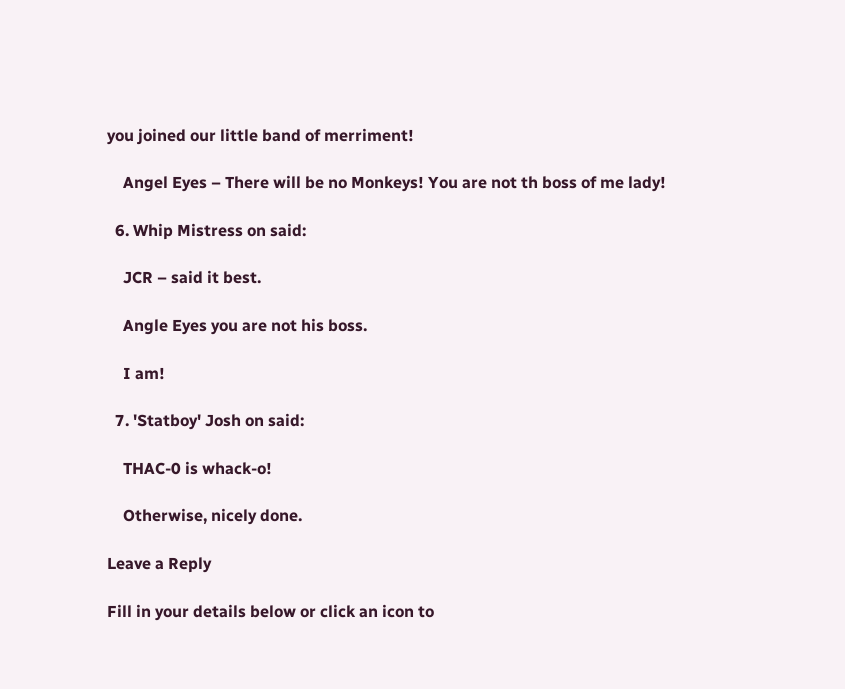you joined our little band of merriment!

    Angel Eyes – There will be no Monkeys! You are not th boss of me lady!

  6. Whip Mistress on said:

    JCR – said it best.

    Angle Eyes you are not his boss.

    I am!

  7. 'Statboy' Josh on said:

    THAC-0 is whack-o!

    Otherwise, nicely done.

Leave a Reply

Fill in your details below or click an icon to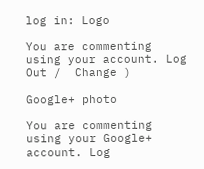log in: Logo

You are commenting using your account. Log Out /  Change )

Google+ photo

You are commenting using your Google+ account. Log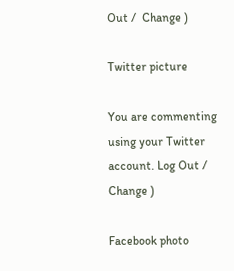Out /  Change )

Twitter picture

You are commenting using your Twitter account. Log Out /  Change )

Facebook photo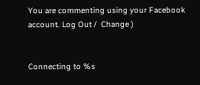You are commenting using your Facebook account. Log Out /  Change )


Connecting to %s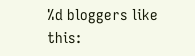%d bloggers like this: